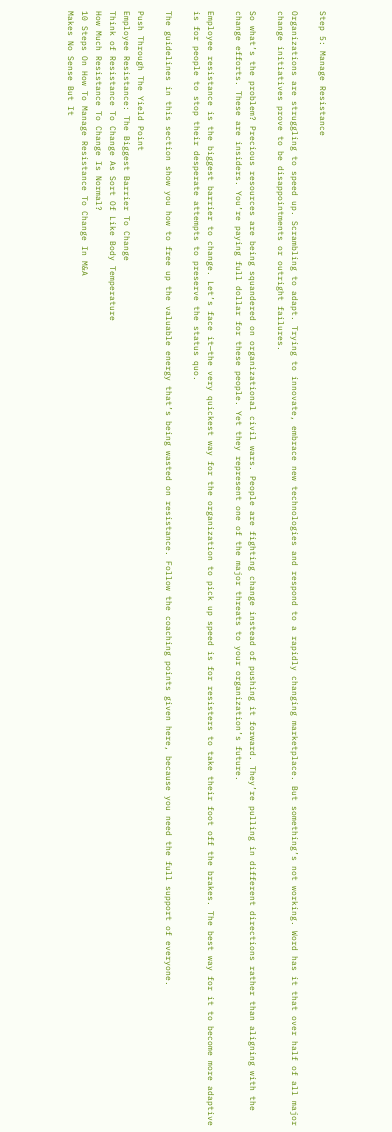Step 5: Manage Resistance

Organizations are struggling to speed up. Scrambling to adapt. Trying to innovate, embrace new technologies and respond to a rapidly changing marketplace. But something’s not working. Word has it that over half of all major change initiatives prove to be disappointments or outright failures.

So what’s the problem? Precious resources are being squandered on organizational civil wars. People are fighting change instead of pushing it forward. They’re pulling in different directions rather than aligning with the change efforts. These are insiders. You’re paying full dollar for these people. Yet they represent one of the major threats to your organization’s future.

Employee resistance is the biggest barrier to change. Let’s face it—the very quickest way for the organization to pick up speed is for resisters to take their foot off the brakes. The best way for it to become more adaptive is for people to stop their desperate attempts to preserve the status quo.

The guidelines in this section show you how to free up the valuable energy that’s being wasted on resistance. Follow the coaching points given here, because you need the full support of everyone.

Push Through The Yield Point
Employee Resistance: The Biggest Barrier To Change
Think of Resistance To Change As Sort Of Like Body Temperature
How Much Resistance To Change Is Normal?
10 Steps On How To Manage Resistance To Change In M&A
Makes No Sense But It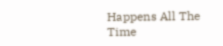Happens All The Time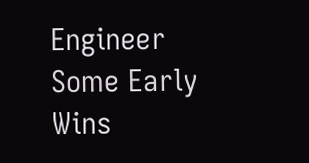Engineer Some Early Wins